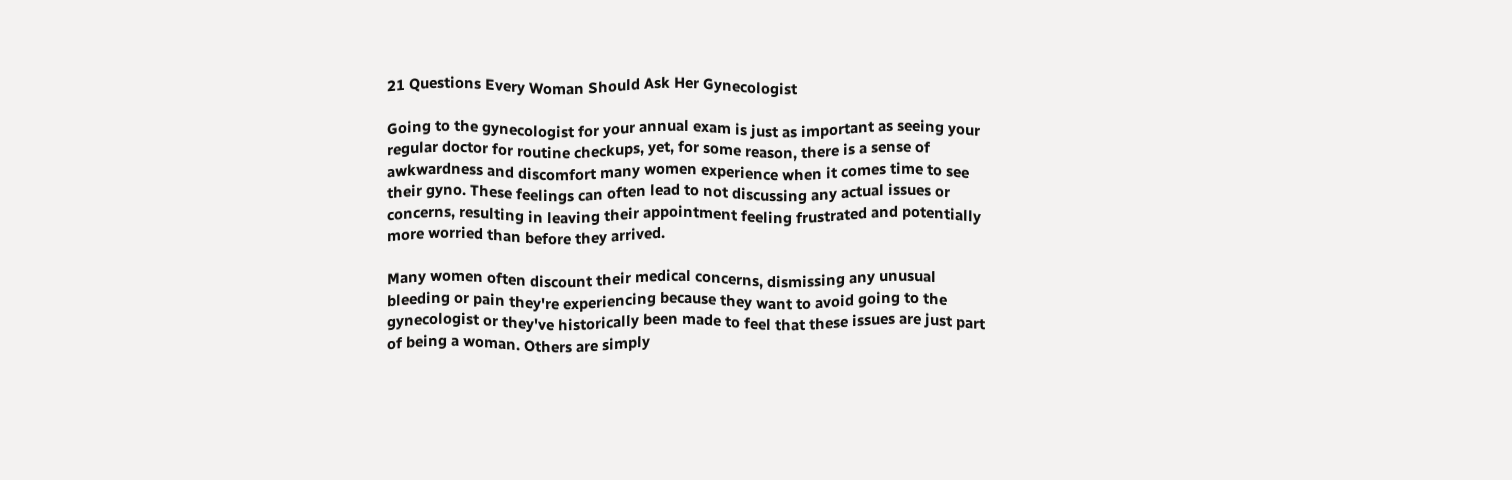21 Questions Every Woman Should Ask Her Gynecologist

Going to the gynecologist for your annual exam is just as important as seeing your regular doctor for routine checkups, yet, for some reason, there is a sense of awkwardness and discomfort many women experience when it comes time to see their gyno. These feelings can often lead to not discussing any actual issues or concerns, resulting in leaving their appointment feeling frustrated and potentially more worried than before they arrived.

Many women often discount their medical concerns, dismissing any unusual bleeding or pain they're experiencing because they want to avoid going to the gynecologist or they've historically been made to feel that these issues are just part of being a woman. Others are simply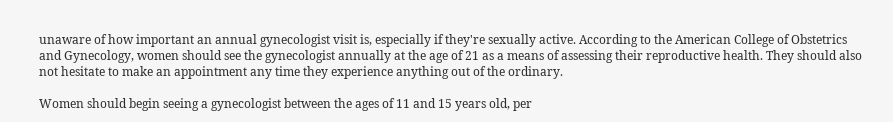unaware of how important an annual gynecologist visit is, especially if they're sexually active. According to the American College of Obstetrics and Gynecology, women should see the gynecologist annually at the age of 21 as a means of assessing their reproductive health. They should also not hesitate to make an appointment any time they experience anything out of the ordinary.

Women should begin seeing a gynecologist between the ages of 11 and 15 years old, per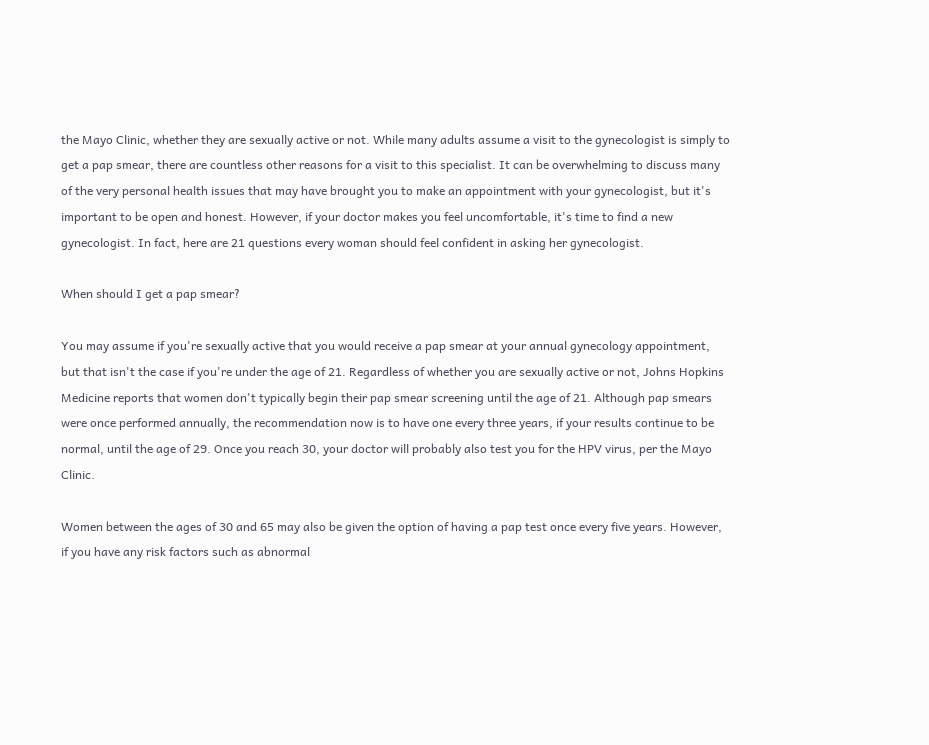the Mayo Clinic, whether they are sexually active or not. While many adults assume a visit to the gynecologist is simply to get a pap smear, there are countless other reasons for a visit to this specialist. It can be overwhelming to discuss many of the very personal health issues that may have brought you to make an appointment with your gynecologist, but it's important to be open and honest. However, if your doctor makes you feel uncomfortable, it's time to find a new gynecologist. In fact, here are 21 questions every woman should feel confident in asking her gynecologist.

When should I get a pap smear?

You may assume if you're sexually active that you would receive a pap smear at your annual gynecology appointment, but that isn't the case if you're under the age of 21. Regardless of whether you are sexually active or not, Johns Hopkins Medicine reports that women don't typically begin their pap smear screening until the age of 21. Although pap smears were once performed annually, the recommendation now is to have one every three years, if your results continue to be normal, until the age of 29. Once you reach 30, your doctor will probably also test you for the HPV virus, per the Mayo Clinic.

Women between the ages of 30 and 65 may also be given the option of having a pap test once every five years. However, if you have any risk factors such as abnormal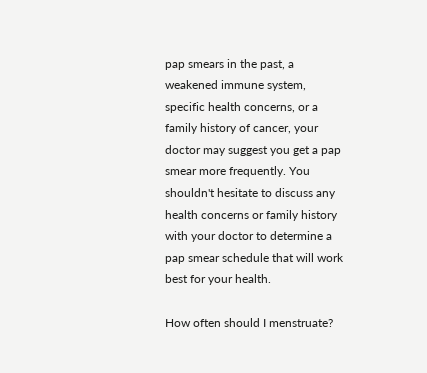pap smears in the past, a weakened immune system, specific health concerns, or a family history of cancer, your doctor may suggest you get a pap smear more frequently. You shouldn't hesitate to discuss any health concerns or family history with your doctor to determine a pap smear schedule that will work best for your health.

How often should I menstruate?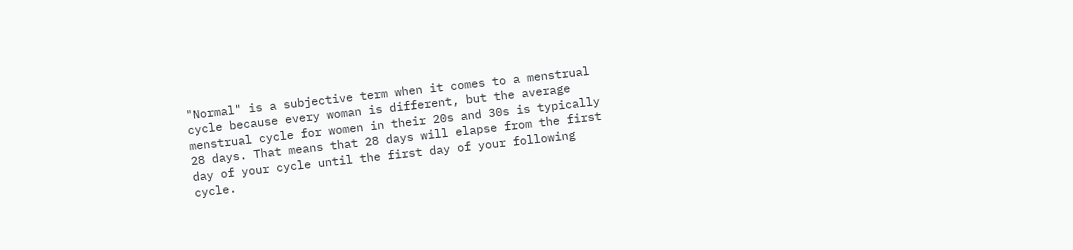"Normal" is a subjective term when it comes to a menstrual cycle because every woman is different, but the average menstrual cycle for women in their 20s and 30s is typically 28 days. That means that 28 days will elapse from the first day of your cycle until the first day of your following cycle.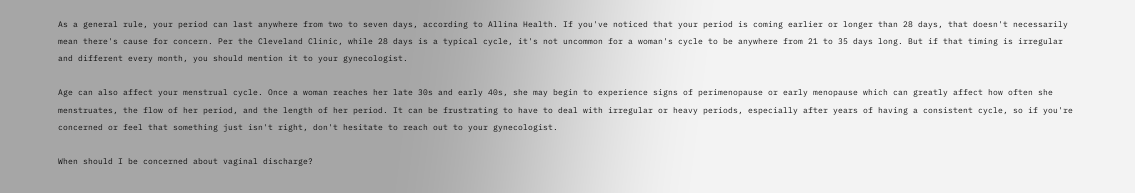As a general rule, your period can last anywhere from two to seven days, according to Allina Health. If you've noticed that your period is coming earlier or longer than 28 days, that doesn't necessarily mean there's cause for concern. Per the Cleveland Clinic, while 28 days is a typical cycle, it's not uncommon for a woman's cycle to be anywhere from 21 to 35 days long. But if that timing is irregular and different every month, you should mention it to your gynecologist.

Age can also affect your menstrual cycle. Once a woman reaches her late 30s and early 40s, she may begin to experience signs of perimenopause or early menopause which can greatly affect how often she menstruates, the flow of her period, and the length of her period. It can be frustrating to have to deal with irregular or heavy periods, especially after years of having a consistent cycle, so if you're concerned or feel that something just isn't right, don't hesitate to reach out to your gynecologist.

When should I be concerned about vaginal discharge?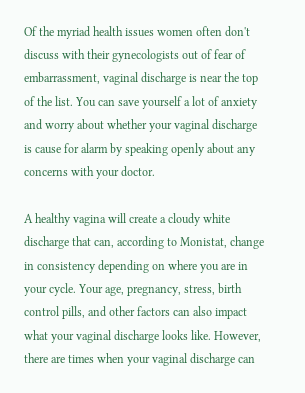Of the myriad health issues women often don't discuss with their gynecologists out of fear of embarrassment, vaginal discharge is near the top of the list. You can save yourself a lot of anxiety and worry about whether your vaginal discharge is cause for alarm by speaking openly about any concerns with your doctor.

A healthy vagina will create a cloudy white discharge that can, according to Monistat, change in consistency depending on where you are in your cycle. Your age, pregnancy, stress, birth control pills, and other factors can also impact what your vaginal discharge looks like. However, there are times when your vaginal discharge can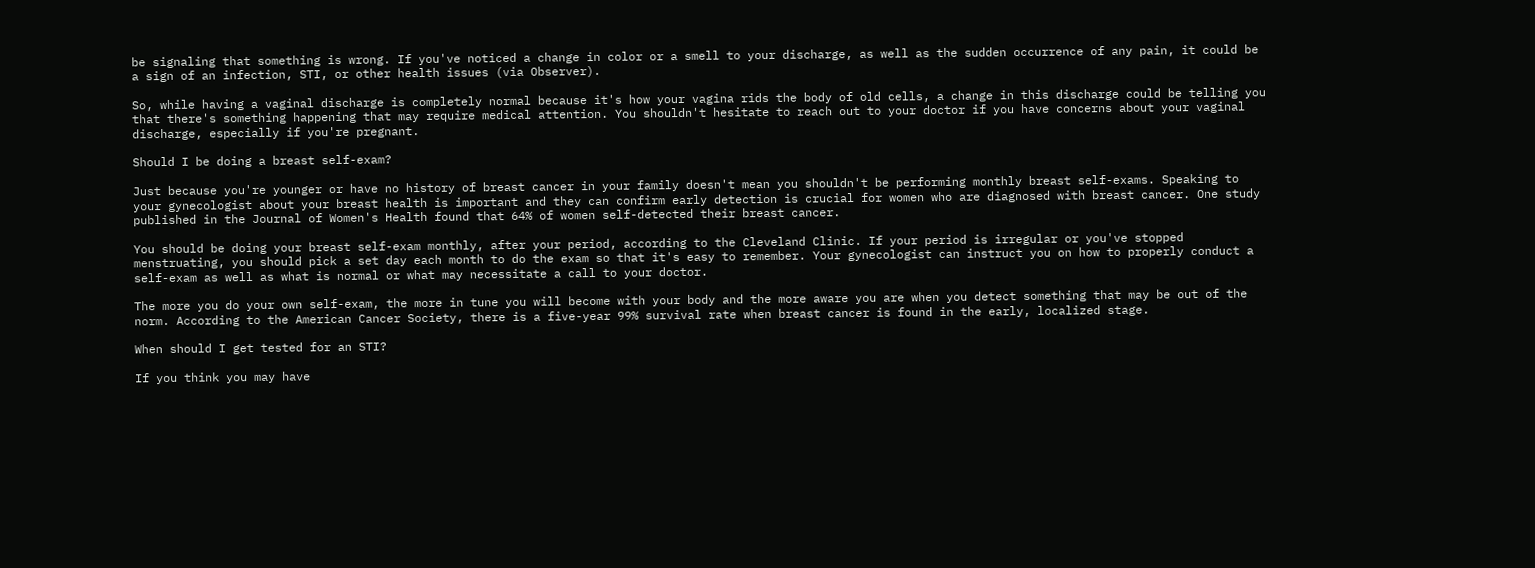be signaling that something is wrong. If you've noticed a change in color or a smell to your discharge, as well as the sudden occurrence of any pain, it could be a sign of an infection, STI, or other health issues (via Observer).

So, while having a vaginal discharge is completely normal because it's how your vagina rids the body of old cells, a change in this discharge could be telling you that there's something happening that may require medical attention. You shouldn't hesitate to reach out to your doctor if you have concerns about your vaginal discharge, especially if you're pregnant.

Should I be doing a breast self-exam?

Just because you're younger or have no history of breast cancer in your family doesn't mean you shouldn't be performing monthly breast self-exams. Speaking to your gynecologist about your breast health is important and they can confirm early detection is crucial for women who are diagnosed with breast cancer. One study published in the Journal of Women's Health found that 64% of women self-detected their breast cancer.

You should be doing your breast self-exam monthly, after your period, according to the Cleveland Clinic. If your period is irregular or you've stopped menstruating, you should pick a set day each month to do the exam so that it's easy to remember. Your gynecologist can instruct you on how to properly conduct a self-exam as well as what is normal or what may necessitate a call to your doctor.

The more you do your own self-exam, the more in tune you will become with your body and the more aware you are when you detect something that may be out of the norm. According to the American Cancer Society, there is a five-year 99% survival rate when breast cancer is found in the early, localized stage.

When should I get tested for an STI?

If you think you may have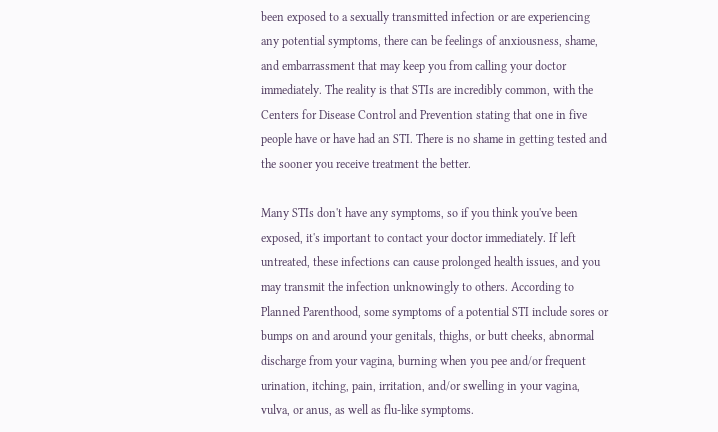been exposed to a sexually transmitted infection or are experiencing any potential symptoms, there can be feelings of anxiousness, shame, and embarrassment that may keep you from calling your doctor immediately. The reality is that STIs are incredibly common, with the Centers for Disease Control and Prevention stating that one in five people have or have had an STI. There is no shame in getting tested and the sooner you receive treatment the better.

Many STIs don't have any symptoms, so if you think you've been exposed, it's important to contact your doctor immediately. If left untreated, these infections can cause prolonged health issues, and you may transmit the infection unknowingly to others. According to Planned Parenthood, some symptoms of a potential STI include sores or bumps on and around your genitals, thighs, or butt cheeks, abnormal discharge from your vagina, burning when you pee and/or frequent urination, itching, pain, irritation, and/or swelling in your vagina, vulva, or anus, as well as flu-like symptoms.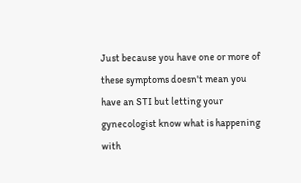Just because you have one or more of these symptoms doesn't mean you have an STI but letting your gynecologist know what is happening with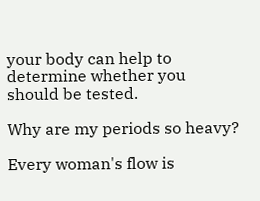your body can help to determine whether you should be tested.

Why are my periods so heavy?

Every woman's flow is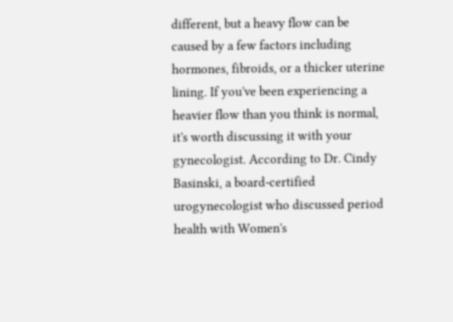different, but a heavy flow can be caused by a few factors including hormones, fibroids, or a thicker uterine lining. If you've been experiencing a heavier flow than you think is normal, it's worth discussing it with your gynecologist. According to Dr. Cindy Basinski, a board-certified urogynecologist who discussed period health with Women's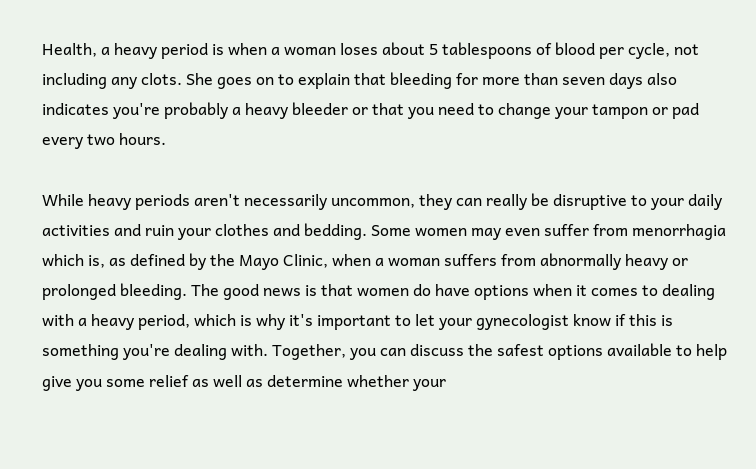Health, a heavy period is when a woman loses about 5 tablespoons of blood per cycle, not including any clots. She goes on to explain that bleeding for more than seven days also indicates you're probably a heavy bleeder or that you need to change your tampon or pad every two hours.

While heavy periods aren't necessarily uncommon, they can really be disruptive to your daily activities and ruin your clothes and bedding. Some women may even suffer from menorrhagia which is, as defined by the Mayo Clinic, when a woman suffers from abnormally heavy or prolonged bleeding. The good news is that women do have options when it comes to dealing with a heavy period, which is why it's important to let your gynecologist know if this is something you're dealing with. Together, you can discuss the safest options available to help give you some relief as well as determine whether your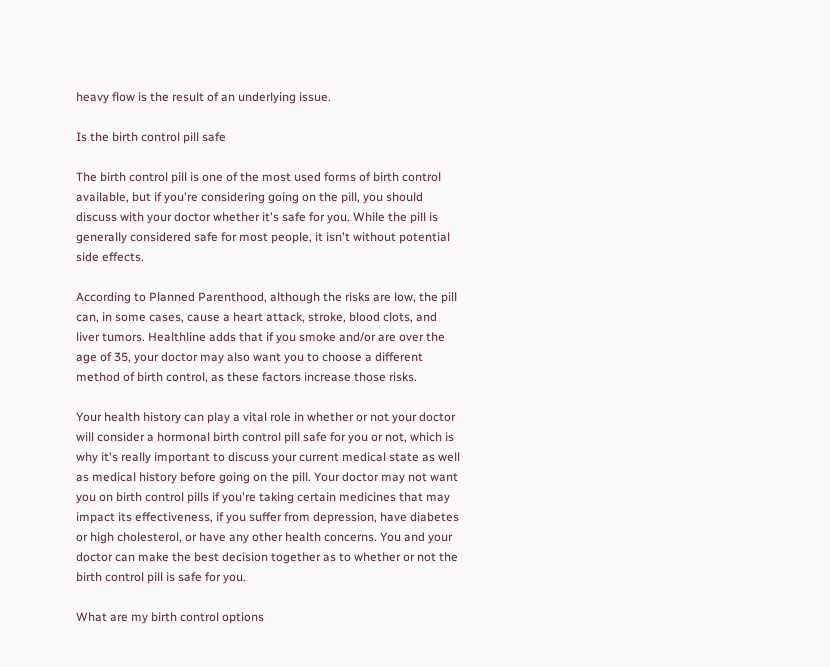heavy flow is the result of an underlying issue.

Is the birth control pill safe

The birth control pill is one of the most used forms of birth control available, but if you're considering going on the pill, you should discuss with your doctor whether it's safe for you. While the pill is generally considered safe for most people, it isn't without potential side effects.

According to Planned Parenthood, although the risks are low, the pill can, in some cases, cause a heart attack, stroke, blood clots, and liver tumors. Healthline adds that if you smoke and/or are over the age of 35, your doctor may also want you to choose a different method of birth control, as these factors increase those risks.

Your health history can play a vital role in whether or not your doctor will consider a hormonal birth control pill safe for you or not, which is why it's really important to discuss your current medical state as well as medical history before going on the pill. Your doctor may not want you on birth control pills if you're taking certain medicines that may impact its effectiveness, if you suffer from depression, have diabetes or high cholesterol, or have any other health concerns. You and your doctor can make the best decision together as to whether or not the birth control pill is safe for you.

What are my birth control options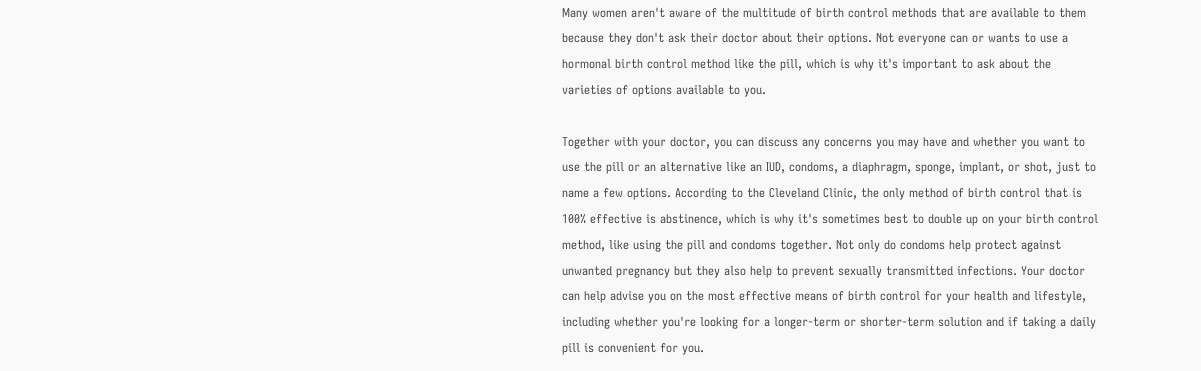Many women aren't aware of the multitude of birth control methods that are available to them because they don't ask their doctor about their options. Not everyone can or wants to use a hormonal birth control method like the pill, which is why it's important to ask about the varieties of options available to you.

Together with your doctor, you can discuss any concerns you may have and whether you want to use the pill or an alternative like an IUD, condoms, a diaphragm, sponge, implant, or shot, just to name a few options. According to the Cleveland Clinic, the only method of birth control that is 100% effective is abstinence, which is why it's sometimes best to double up on your birth control method, like using the pill and condoms together. Not only do condoms help protect against unwanted pregnancy but they also help to prevent sexually transmitted infections. Your doctor can help advise you on the most effective means of birth control for your health and lifestyle, including whether you're looking for a longer-term or shorter-term solution and if taking a daily pill is convenient for you.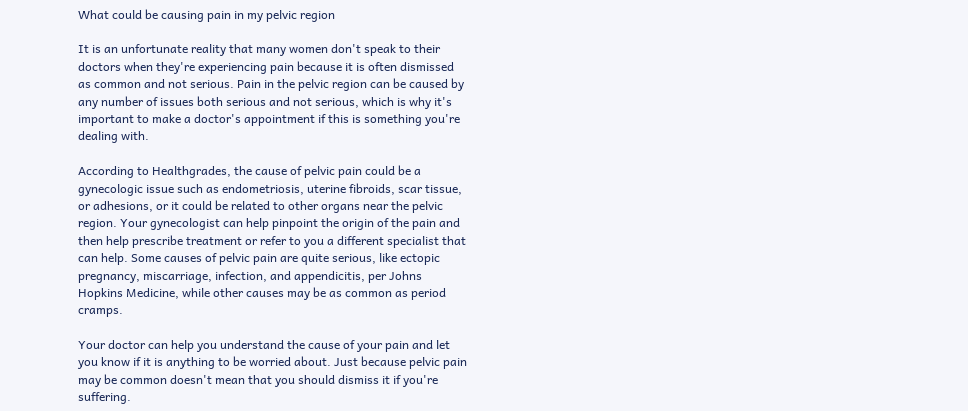What could be causing pain in my pelvic region

It is an unfortunate reality that many women don't speak to their doctors when they're experiencing pain because it is often dismissed as common and not serious. Pain in the pelvic region can be caused by any number of issues both serious and not serious, which is why it's important to make a doctor's appointment if this is something you're dealing with.

According to Healthgrades, the cause of pelvic pain could be a gynecologic issue such as endometriosis, uterine fibroids, scar tissue, or adhesions, or it could be related to other organs near the pelvic region. Your gynecologist can help pinpoint the origin of the pain and then help prescribe treatment or refer to you a different specialist that can help. Some causes of pelvic pain are quite serious, like ectopic pregnancy, miscarriage, infection, and appendicitis, per Johns Hopkins Medicine, while other causes may be as common as period cramps.

Your doctor can help you understand the cause of your pain and let you know if it is anything to be worried about. Just because pelvic pain may be common doesn't mean that you should dismiss it if you're suffering.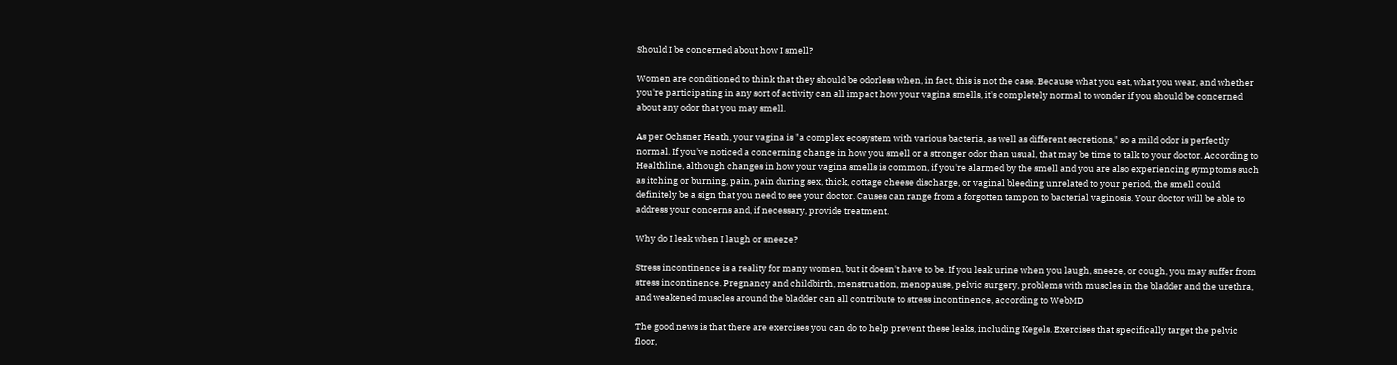Should I be concerned about how I smell?

Women are conditioned to think that they should be odorless when, in fact, this is not the case. Because what you eat, what you wear, and whether you're participating in any sort of activity can all impact how your vagina smells, it's completely normal to wonder if you should be concerned about any odor that you may smell.

As per Ochsner Heath, your vagina is "a complex ecosystem with various bacteria, as well as different secretions," so a mild odor is perfectly normal. If you've noticed a concerning change in how you smell or a stronger odor than usual, that may be time to talk to your doctor. According to Healthline, although changes in how your vagina smells is common, if you're alarmed by the smell and you are also experiencing symptoms such as itching or burning, pain, pain during sex, thick, cottage cheese discharge, or vaginal bleeding unrelated to your period, the smell could definitely be a sign that you need to see your doctor. Causes can range from a forgotten tampon to bacterial vaginosis. Your doctor will be able to address your concerns and, if necessary, provide treatment.

Why do I leak when I laugh or sneeze?

Stress incontinence is a reality for many women, but it doesn't have to be. If you leak urine when you laugh, sneeze, or cough, you may suffer from stress incontinence. Pregnancy and childbirth, menstruation, menopause, pelvic surgery, problems with muscles in the bladder and the urethra, and weakened muscles around the bladder can all contribute to stress incontinence, according to WebMD

The good news is that there are exercises you can do to help prevent these leaks, including Kegels. Exercises that specifically target the pelvic floor,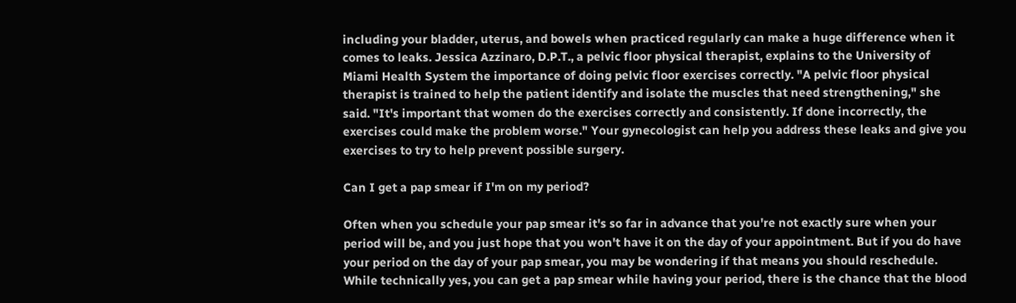including your bladder, uterus, and bowels when practiced regularly can make a huge difference when it comes to leaks. Jessica Azzinaro, D.P.T., a pelvic floor physical therapist, explains to the University of Miami Health System the importance of doing pelvic floor exercises correctly. "A pelvic floor physical therapist is trained to help the patient identify and isolate the muscles that need strengthening," she said. "It's important that women do the exercises correctly and consistently. If done incorrectly, the exercises could make the problem worse." Your gynecologist can help you address these leaks and give you exercises to try to help prevent possible surgery.

Can I get a pap smear if I'm on my period?

Often when you schedule your pap smear it's so far in advance that you're not exactly sure when your period will be, and you just hope that you won't have it on the day of your appointment. But if you do have your period on the day of your pap smear, you may be wondering if that means you should reschedule. While technically yes, you can get a pap smear while having your period, there is the chance that the blood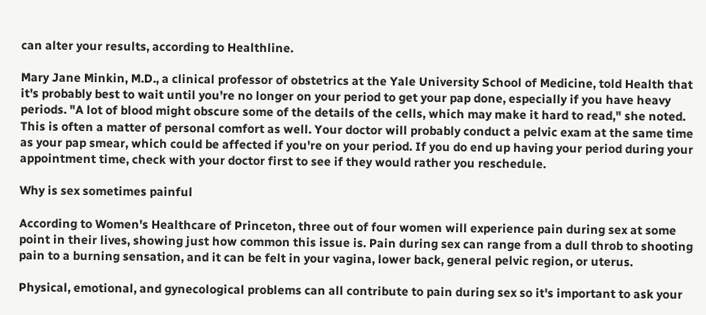can alter your results, according to Healthline.

Mary Jane Minkin, M.D., a clinical professor of obstetrics at the Yale University School of Medicine, told Health that it's probably best to wait until you're no longer on your period to get your pap done, especially if you have heavy periods. "A lot of blood might obscure some of the details of the cells, which may make it hard to read," she noted. This is often a matter of personal comfort as well. Your doctor will probably conduct a pelvic exam at the same time as your pap smear, which could be affected if you're on your period. If you do end up having your period during your appointment time, check with your doctor first to see if they would rather you reschedule.

Why is sex sometimes painful

According to Women's Healthcare of Princeton, three out of four women will experience pain during sex at some point in their lives, showing just how common this issue is. Pain during sex can range from a dull throb to shooting pain to a burning sensation, and it can be felt in your vagina, lower back, general pelvic region, or uterus.

Physical, emotional, and gynecological problems can all contribute to pain during sex so it's important to ask your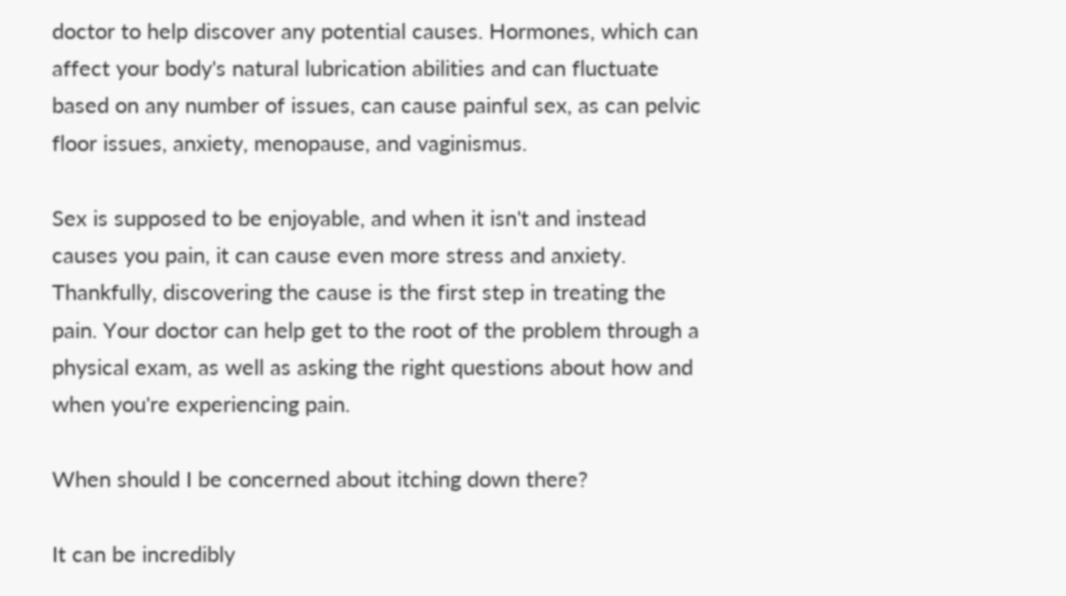doctor to help discover any potential causes. Hormones, which can affect your body's natural lubrication abilities and can fluctuate based on any number of issues, can cause painful sex, as can pelvic floor issues, anxiety, menopause, and vaginismus.

Sex is supposed to be enjoyable, and when it isn't and instead causes you pain, it can cause even more stress and anxiety. Thankfully, discovering the cause is the first step in treating the pain. Your doctor can help get to the root of the problem through a physical exam, as well as asking the right questions about how and when you're experiencing pain.

When should I be concerned about itching down there?

It can be incredibly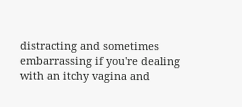distracting and sometimes embarrassing if you're dealing with an itchy vagina and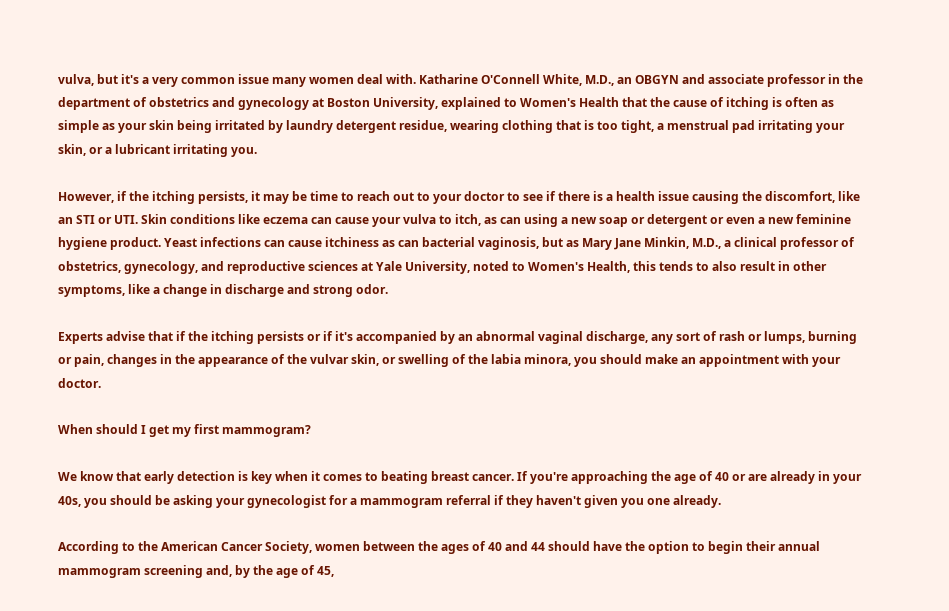vulva, but it's a very common issue many women deal with. Katharine O'Connell White, M.D., an OBGYN and associate professor in the department of obstetrics and gynecology at Boston University, explained to Women's Health that the cause of itching is often as simple as your skin being irritated by laundry detergent residue, wearing clothing that is too tight, a menstrual pad irritating your skin, or a lubricant irritating you.

However, if the itching persists, it may be time to reach out to your doctor to see if there is a health issue causing the discomfort, like an STI or UTI. Skin conditions like eczema can cause your vulva to itch, as can using a new soap or detergent or even a new feminine hygiene product. Yeast infections can cause itchiness as can bacterial vaginosis, but as Mary Jane Minkin, M.D., a clinical professor of obstetrics, gynecology, and reproductive sciences at Yale University, noted to Women's Health, this tends to also result in other symptoms, like a change in discharge and strong odor.

Experts advise that if the itching persists or if it's accompanied by an abnormal vaginal discharge, any sort of rash or lumps, burning or pain, changes in the appearance of the vulvar skin, or swelling of the labia minora, you should make an appointment with your doctor.

When should I get my first mammogram?

We know that early detection is key when it comes to beating breast cancer. If you're approaching the age of 40 or are already in your 40s, you should be asking your gynecologist for a mammogram referral if they haven't given you one already.

According to the American Cancer Society, women between the ages of 40 and 44 should have the option to begin their annual mammogram screening and, by the age of 45,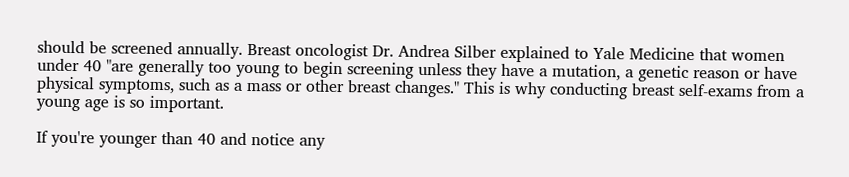should be screened annually. Breast oncologist Dr. Andrea Silber explained to Yale Medicine that women under 40 "are generally too young to begin screening unless they have a mutation, a genetic reason or have physical symptoms, such as a mass or other breast changes." This is why conducting breast self-exams from a young age is so important.

If you're younger than 40 and notice any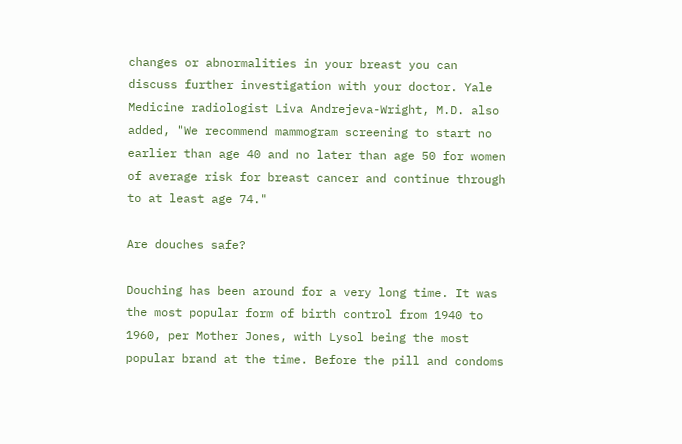changes or abnormalities in your breast you can discuss further investigation with your doctor. Yale Medicine radiologist Liva Andrejeva-Wright, M.D. also added, "We recommend mammogram screening to start no earlier than age 40 and no later than age 50 for women of average risk for breast cancer and continue through to at least age 74."

Are douches safe?

Douching has been around for a very long time. It was the most popular form of birth control from 1940 to 1960, per Mother Jones, with Lysol being the most popular brand at the time. Before the pill and condoms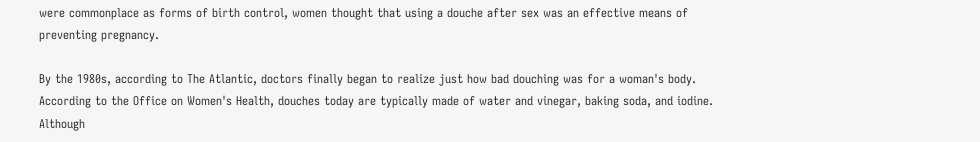were commonplace as forms of birth control, women thought that using a douche after sex was an effective means of preventing pregnancy.

By the 1980s, according to The Atlantic, doctors finally began to realize just how bad douching was for a woman's body. According to the Office on Women's Health, douches today are typically made of water and vinegar, baking soda, and iodine. Although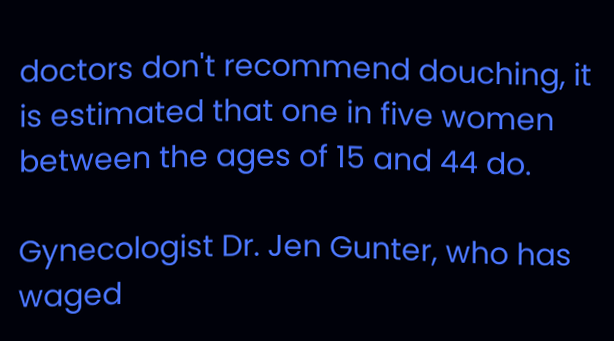doctors don't recommend douching, it is estimated that one in five women between the ages of 15 and 44 do.

Gynecologist Dr. Jen Gunter, who has waged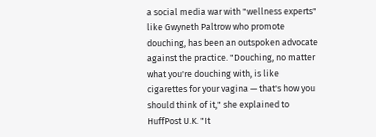a social media war with "wellness experts" like Gwyneth Paltrow who promote douching, has been an outspoken advocate against the practice. "Douching, no matter what you're douching with, is like cigarettes for your vagina — that's how you should think of it," she explained to HuffPost U.K. "It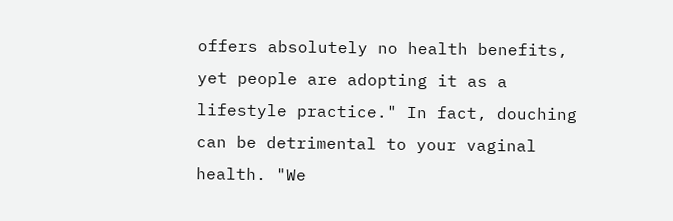offers absolutely no health benefits, yet people are adopting it as a lifestyle practice." In fact, douching can be detrimental to your vaginal health. "We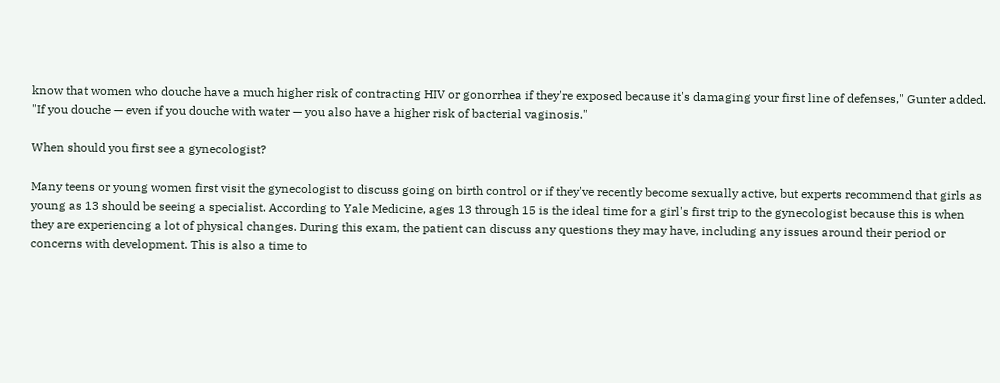know that women who douche have a much higher risk of contracting HIV or gonorrhea if they're exposed because it's damaging your first line of defenses," Gunter added. "If you douche — even if you douche with water — you also have a higher risk of bacterial vaginosis."

When should you first see a gynecologist?

Many teens or young women first visit the gynecologist to discuss going on birth control or if they've recently become sexually active, but experts recommend that girls as young as 13 should be seeing a specialist. According to Yale Medicine, ages 13 through 15 is the ideal time for a girl's first trip to the gynecologist because this is when they are experiencing a lot of physical changes. During this exam, the patient can discuss any questions they may have, including any issues around their period or concerns with development. This is also a time to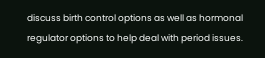discuss birth control options as well as hormonal regulator options to help deal with period issues.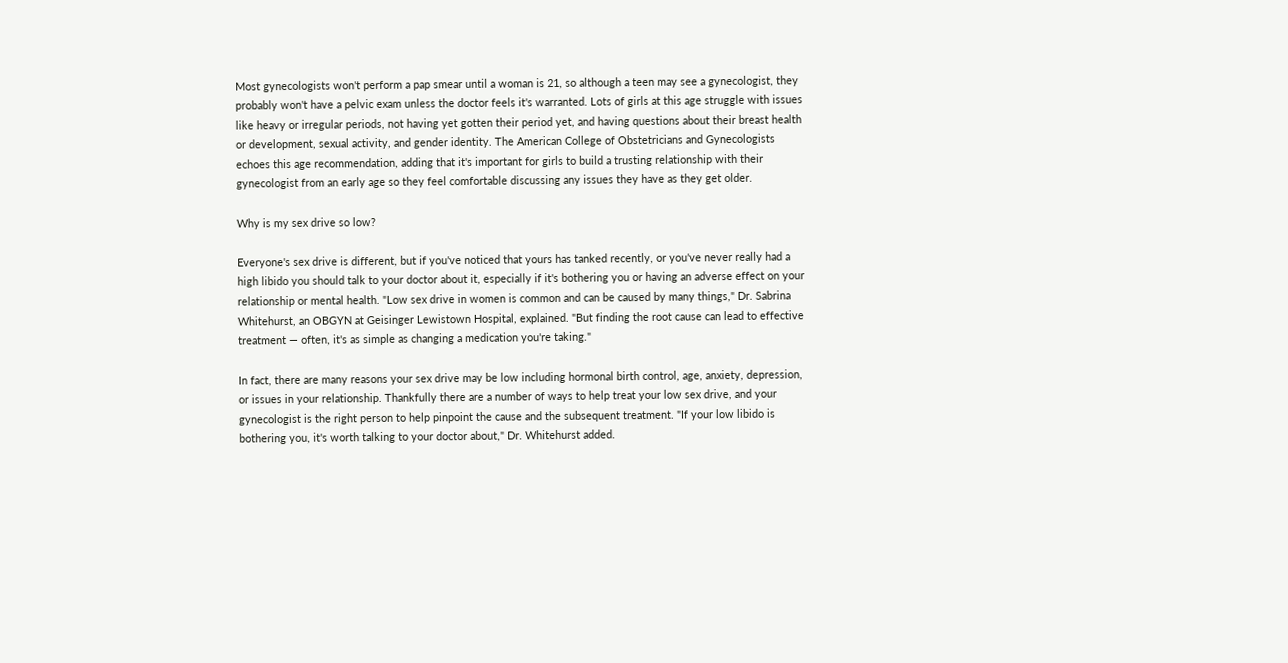Most gynecologists won't perform a pap smear until a woman is 21, so although a teen may see a gynecologist, they probably won't have a pelvic exam unless the doctor feels it's warranted. Lots of girls at this age struggle with issues like heavy or irregular periods, not having yet gotten their period yet, and having questions about their breast health or development, sexual activity, and gender identity. The American College of Obstetricians and Gynecologists echoes this age recommendation, adding that it's important for girls to build a trusting relationship with their gynecologist from an early age so they feel comfortable discussing any issues they have as they get older.

Why is my sex drive so low?

Everyone's sex drive is different, but if you've noticed that yours has tanked recently, or you've never really had a high libido you should talk to your doctor about it, especially if it's bothering you or having an adverse effect on your relationship or mental health. "Low sex drive in women is common and can be caused by many things," Dr. Sabrina Whitehurst, an OBGYN at Geisinger Lewistown Hospital, explained. "But finding the root cause can lead to effective treatment — often, it's as simple as changing a medication you're taking."

In fact, there are many reasons your sex drive may be low including hormonal birth control, age, anxiety, depression, or issues in your relationship. Thankfully there are a number of ways to help treat your low sex drive, and your gynecologist is the right person to help pinpoint the cause and the subsequent treatment. "If your low libido is bothering you, it's worth talking to your doctor about," Dr. Whitehurst added.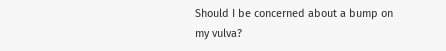Should I be concerned about a bump on my vulva?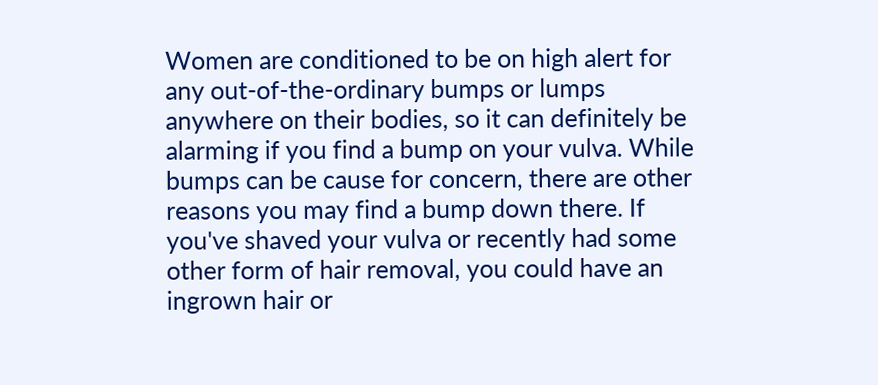Women are conditioned to be on high alert for any out-of-the-ordinary bumps or lumps anywhere on their bodies, so it can definitely be alarming if you find a bump on your vulva. While bumps can be cause for concern, there are other reasons you may find a bump down there. If you've shaved your vulva or recently had some other form of hair removal, you could have an ingrown hair or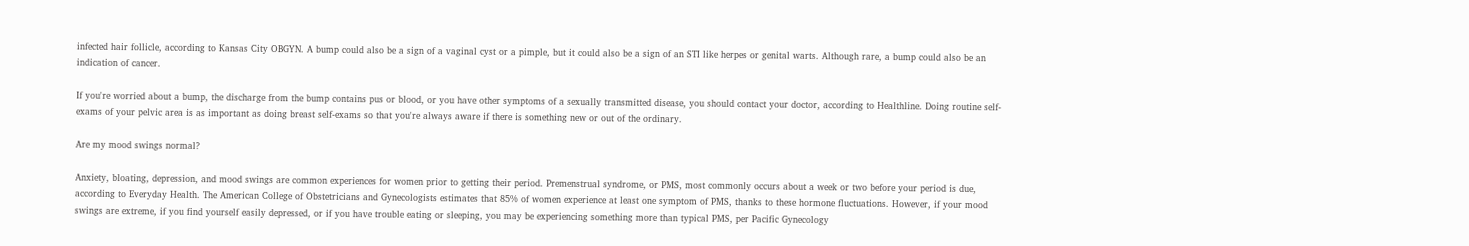infected hair follicle, according to Kansas City OBGYN. A bump could also be a sign of a vaginal cyst or a pimple, but it could also be a sign of an STI like herpes or genital warts. Although rare, a bump could also be an indication of cancer.

If you're worried about a bump, the discharge from the bump contains pus or blood, or you have other symptoms of a sexually transmitted disease, you should contact your doctor, according to Healthline. Doing routine self-exams of your pelvic area is as important as doing breast self-exams so that you're always aware if there is something new or out of the ordinary.

Are my mood swings normal?

Anxiety, bloating, depression, and mood swings are common experiences for women prior to getting their period. Premenstrual syndrome, or PMS, most commonly occurs about a week or two before your period is due, according to Everyday Health. The American College of Obstetricians and Gynecologists estimates that 85% of women experience at least one symptom of PMS, thanks to these hormone fluctuations. However, if your mood swings are extreme, if you find yourself easily depressed, or if you have trouble eating or sleeping, you may be experiencing something more than typical PMS, per Pacific Gynecology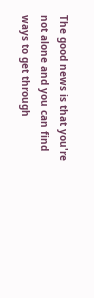The good news is that you're not alone and you can find ways to get through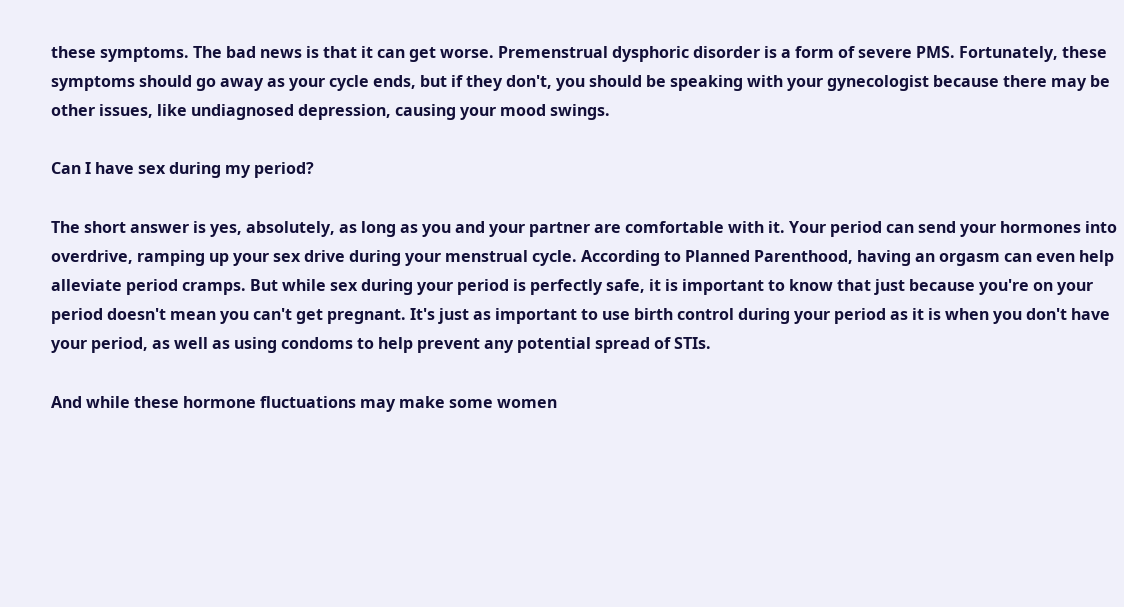these symptoms. The bad news is that it can get worse. Premenstrual dysphoric disorder is a form of severe PMS. Fortunately, these symptoms should go away as your cycle ends, but if they don't, you should be speaking with your gynecologist because there may be other issues, like undiagnosed depression, causing your mood swings.

Can I have sex during my period?

The short answer is yes, absolutely, as long as you and your partner are comfortable with it. Your period can send your hormones into overdrive, ramping up your sex drive during your menstrual cycle. According to Planned Parenthood, having an orgasm can even help alleviate period cramps. But while sex during your period is perfectly safe, it is important to know that just because you're on your period doesn't mean you can't get pregnant. It's just as important to use birth control during your period as it is when you don't have your period, as well as using condoms to help prevent any potential spread of STIs.

And while these hormone fluctuations may make some women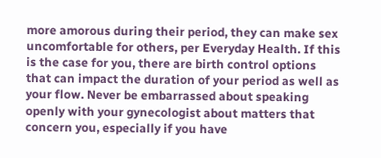more amorous during their period, they can make sex uncomfortable for others, per Everyday Health. If this is the case for you, there are birth control options that can impact the duration of your period as well as your flow. Never be embarrassed about speaking openly with your gynecologist about matters that concern you, especially if you have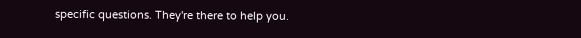specific questions. They're there to help you.